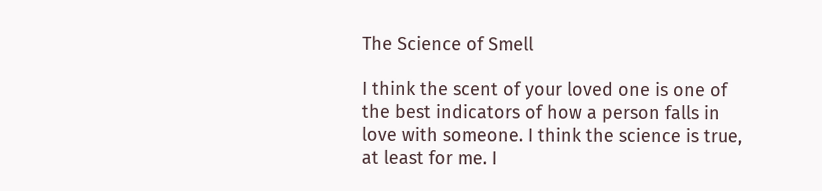The Science of Smell

I think the scent of your loved one is one of the best indicators of how a person falls in love with someone. I think the science is true, at least for me. I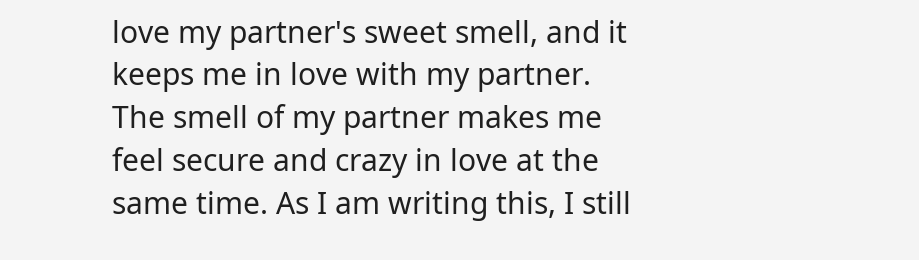love my partner's sweet smell, and it keeps me in love with my partner. The smell of my partner makes me feel secure and crazy in love at the same time. As I am writing this, I still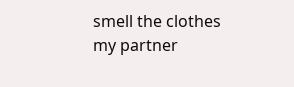smell the clothes my partner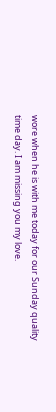wore when he is with me today for our Sunday quality time day. I am missing you my love.